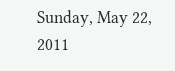Sunday, May 22, 2011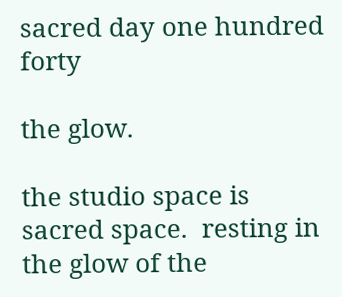sacred day one hundred forty

the glow.

the studio space is sacred space.  resting in the glow of the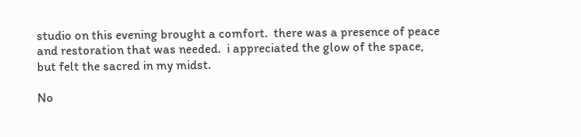studio on this evening brought a comfort.  there was a presence of peace and restoration that was needed.  i appreciated the glow of the space, but felt the sacred in my midst.

No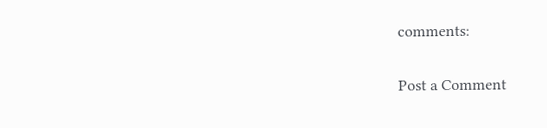comments:

Post a Comment